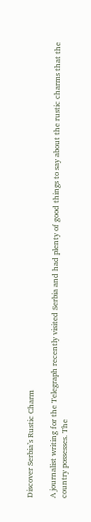Discover Serbia’s Rustic Charm

A journalist writing for the Telegraph recently visited Serbia and had plenty of good things to say about the rustic charms that the country possesses. The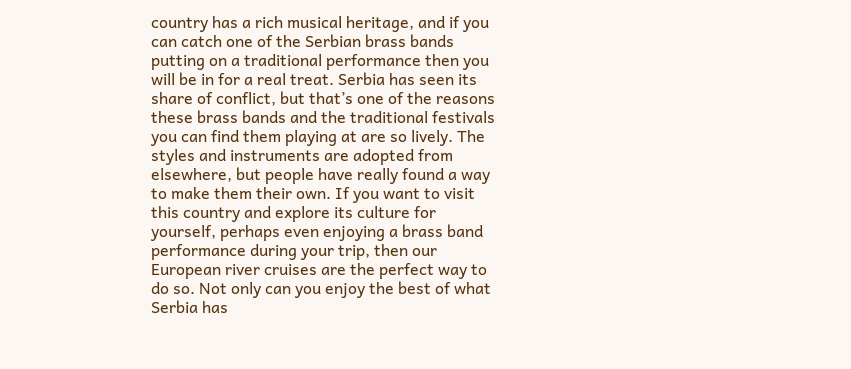country has a rich musical heritage, and if you can catch one of the Serbian brass bands putting on a traditional performance then you will be in for a real treat. Serbia has seen its share of conflict, but that’s one of the reasons these brass bands and the traditional festivals you can find them playing at are so lively. The styles and instruments are adopted from elsewhere, but people have really found a way to make them their own. If you want to visit this country and explore its culture for yourself, perhaps even enjoying a brass band performance during your trip, then our European river cruises are the perfect way to do so. Not only can you enjoy the best of what Serbia has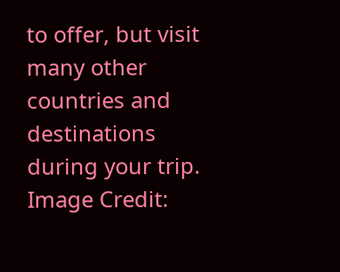to offer, but visit many other countries and destinations during your trip. Image Credit: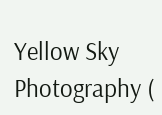Yellow Sky Photography (